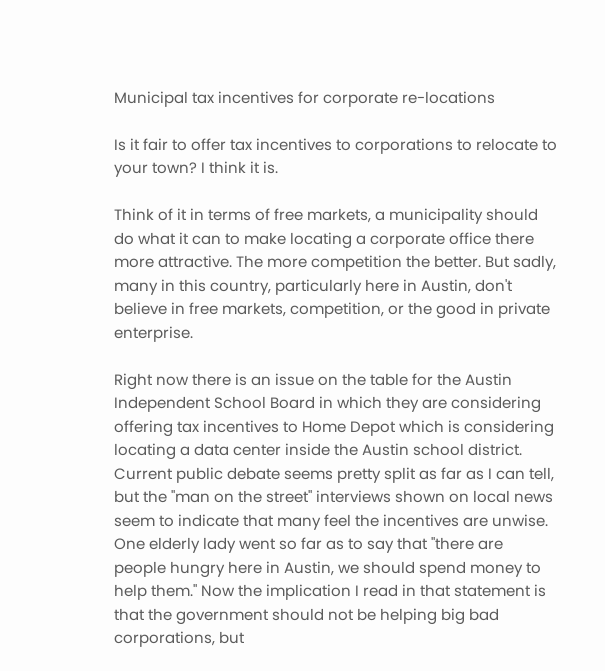Municipal tax incentives for corporate re-locations

Is it fair to offer tax incentives to corporations to relocate to your town? I think it is.

Think of it in terms of free markets, a municipality should do what it can to make locating a corporate office there more attractive. The more competition the better. But sadly, many in this country, particularly here in Austin, don't believe in free markets, competition, or the good in private enterprise.

Right now there is an issue on the table for the Austin Independent School Board in which they are considering offering tax incentives to Home Depot which is considering locating a data center inside the Austin school district. Current public debate seems pretty split as far as I can tell, but the "man on the street" interviews shown on local news seem to indicate that many feel the incentives are unwise. One elderly lady went so far as to say that "there are people hungry here in Austin, we should spend money to help them." Now the implication I read in that statement is that the government should not be helping big bad corporations, but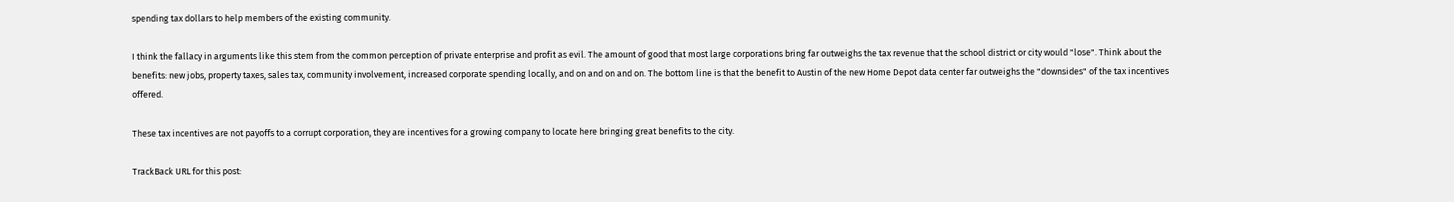spending tax dollars to help members of the existing community.

I think the fallacy in arguments like this stem from the common perception of private enterprise and profit as evil. The amount of good that most large corporations bring far outweighs the tax revenue that the school district or city would "lose". Think about the benefits: new jobs, property taxes, sales tax, community involvement, increased corporate spending locally, and on and on and on. The bottom line is that the benefit to Austin of the new Home Depot data center far outweighs the "downsides" of the tax incentives offered.

These tax incentives are not payoffs to a corrupt corporation, they are incentives for a growing company to locate here bringing great benefits to the city.

TrackBack URL for this post: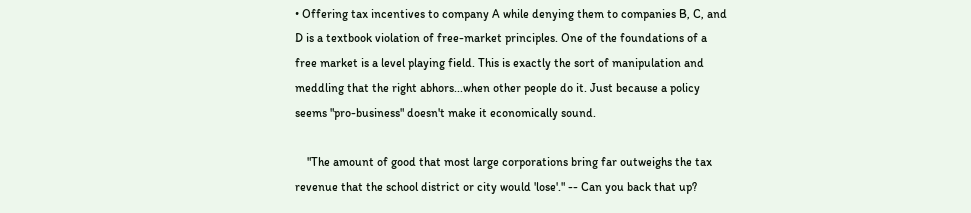• Offering tax incentives to company A while denying them to companies B, C, and D is a textbook violation of free-market principles. One of the foundations of a free market is a level playing field. This is exactly the sort of manipulation and meddling that the right abhors...when other people do it. Just because a policy seems "pro-business" doesn't make it economically sound.

    "The amount of good that most large corporations bring far outweighs the tax revenue that the school district or city would 'lose'." -- Can you back that up?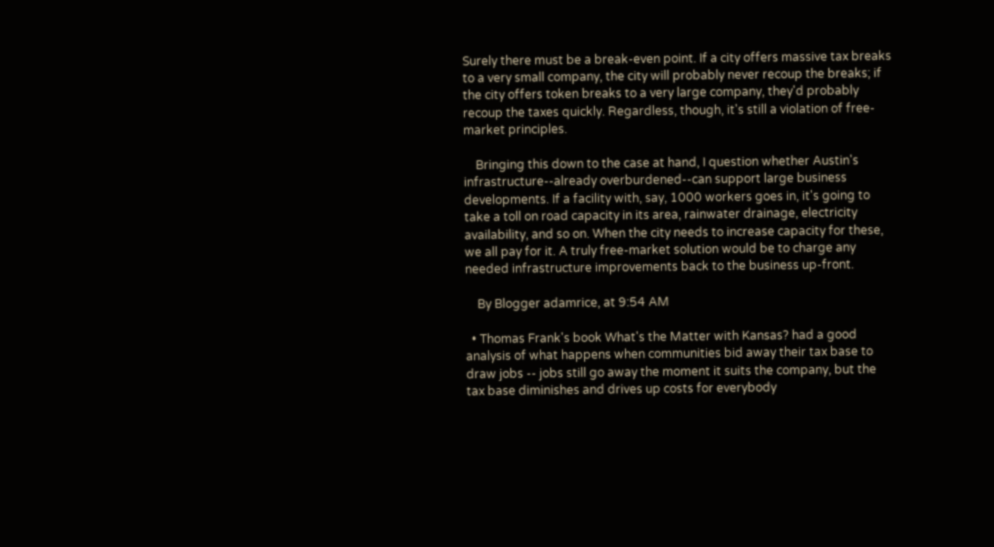Surely there must be a break-even point. If a city offers massive tax breaks to a very small company, the city will probably never recoup the breaks; if the city offers token breaks to a very large company, they'd probably recoup the taxes quickly. Regardless, though, it's still a violation of free-market principles.

    Bringing this down to the case at hand, I question whether Austin's infrastructure--already overburdened--can support large business developments. If a facility with, say, 1000 workers goes in, it's going to take a toll on road capacity in its area, rainwater drainage, electricity availability, and so on. When the city needs to increase capacity for these, we all pay for it. A truly free-market solution would be to charge any needed infrastructure improvements back to the business up-front.

    By Blogger adamrice, at 9:54 AM

  • Thomas Frank's book What's the Matter with Kansas? had a good analysis of what happens when communities bid away their tax base to draw jobs -- jobs still go away the moment it suits the company, but the tax base diminishes and drives up costs for everybody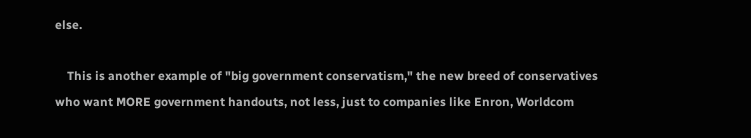else.

    This is another example of "big government conservatism," the new breed of conservatives who want MORE government handouts, not less, just to companies like Enron, Worldcom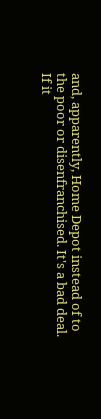and, apparently, Home Depot instead of to the poor or disenfranchised. It's a bad deal. If it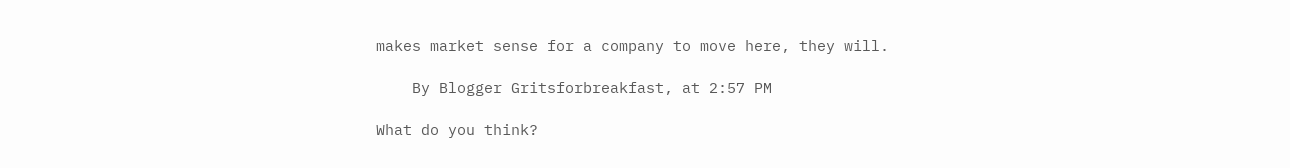makes market sense for a company to move here, they will.

    By Blogger Gritsforbreakfast, at 2:57 PM

What do you think?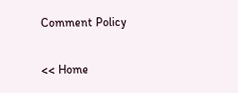Comment Policy

<< Home